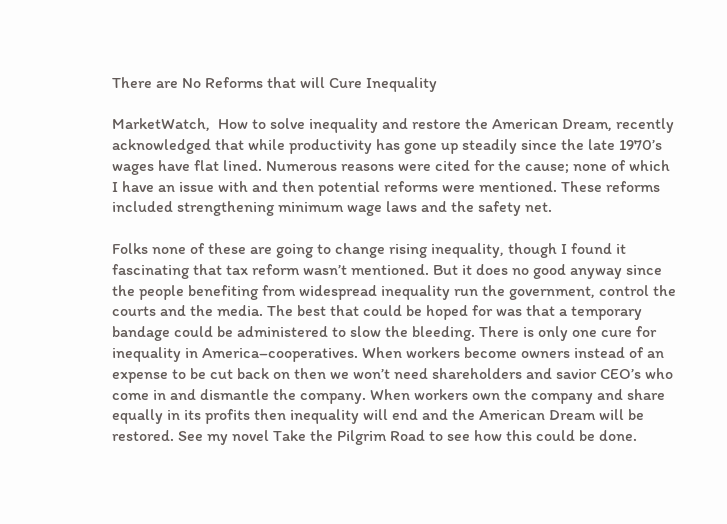There are No Reforms that will Cure Inequality

MarketWatch,  How to solve inequality and restore the American Dream, recently acknowledged that while productivity has gone up steadily since the late 1970’s wages have flat lined. Numerous reasons were cited for the cause; none of which I have an issue with and then potential reforms were mentioned. These reforms included strengthening minimum wage laws and the safety net.

Folks none of these are going to change rising inequality, though I found it fascinating that tax reform wasn’t mentioned. But it does no good anyway since the people benefiting from widespread inequality run the government, control the courts and the media. The best that could be hoped for was that a temporary bandage could be administered to slow the bleeding. There is only one cure for inequality in America–cooperatives. When workers become owners instead of an expense to be cut back on then we won’t need shareholders and savior CEO’s who come in and dismantle the company. When workers own the company and share equally in its profits then inequality will end and the American Dream will be restored. See my novel Take the Pilgrim Road to see how this could be done.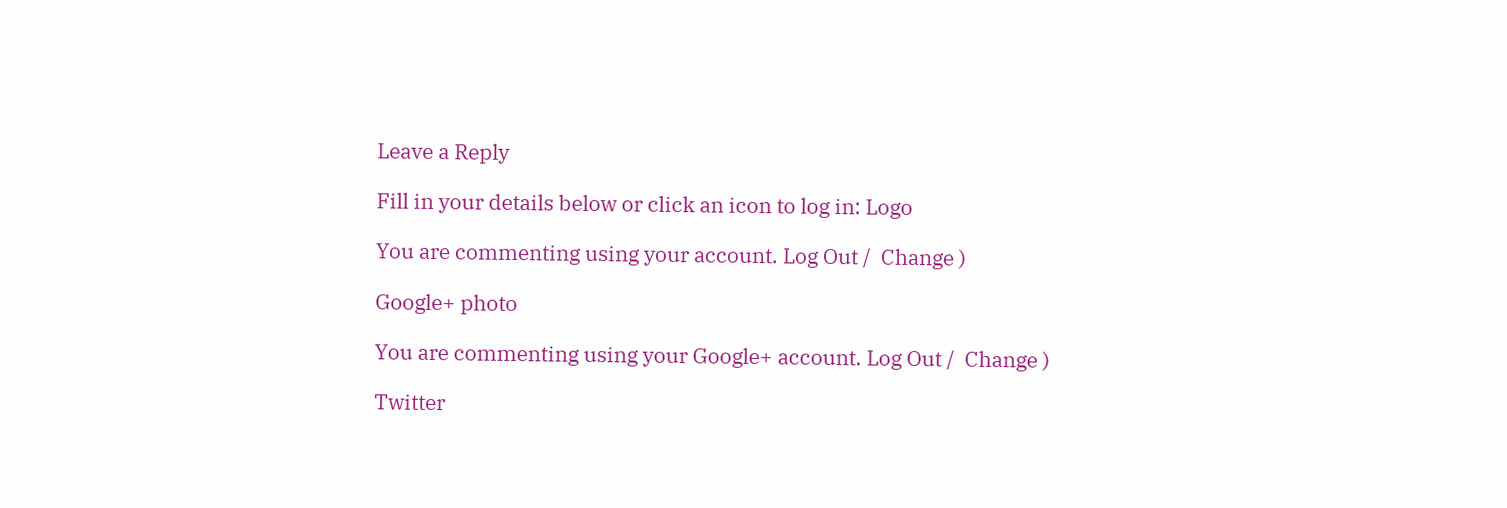Leave a Reply

Fill in your details below or click an icon to log in: Logo

You are commenting using your account. Log Out /  Change )

Google+ photo

You are commenting using your Google+ account. Log Out /  Change )

Twitter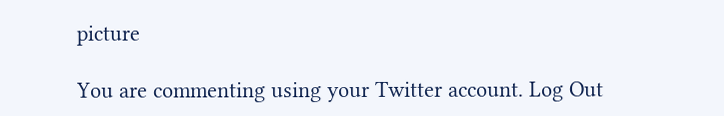picture

You are commenting using your Twitter account. Log Out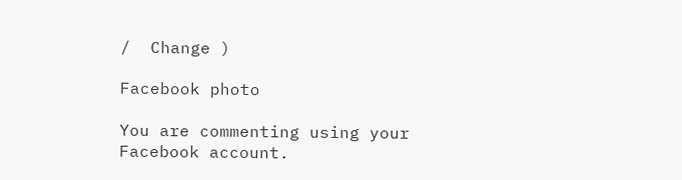/  Change )

Facebook photo

You are commenting using your Facebook account.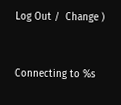Log Out /  Change )


Connecting to %s